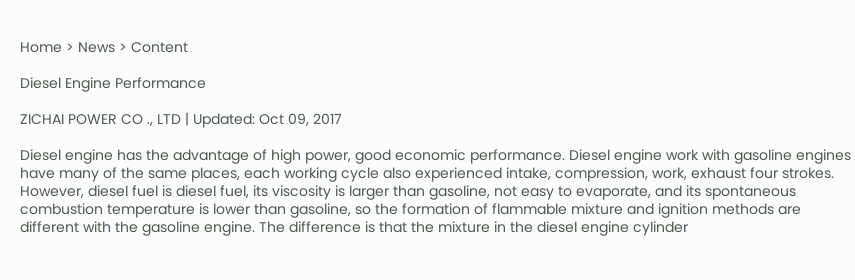Home > News > Content

Diesel Engine Performance

ZICHAI POWER CO ., LTD | Updated: Oct 09, 2017

Diesel engine has the advantage of high power, good economic performance. Diesel engine work with gasoline engines have many of the same places, each working cycle also experienced intake, compression, work, exhaust four strokes. However, diesel fuel is diesel fuel, its viscosity is larger than gasoline, not easy to evaporate, and its spontaneous combustion temperature is lower than gasoline, so the formation of flammable mixture and ignition methods are different with the gasoline engine. The difference is that the mixture in the diesel engine cylinder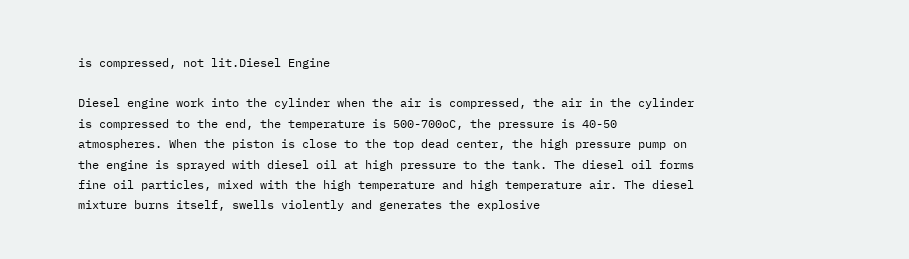is compressed, not lit.Diesel Engine

Diesel engine work into the cylinder when the air is compressed, the air in the cylinder is compressed to the end, the temperature is 500-700oC, the pressure is 40-50 atmospheres. When the piston is close to the top dead center, the high pressure pump on the engine is sprayed with diesel oil at high pressure to the tank. The diesel oil forms fine oil particles, mixed with the high temperature and high temperature air. The diesel mixture burns itself, swells violently and generates the explosive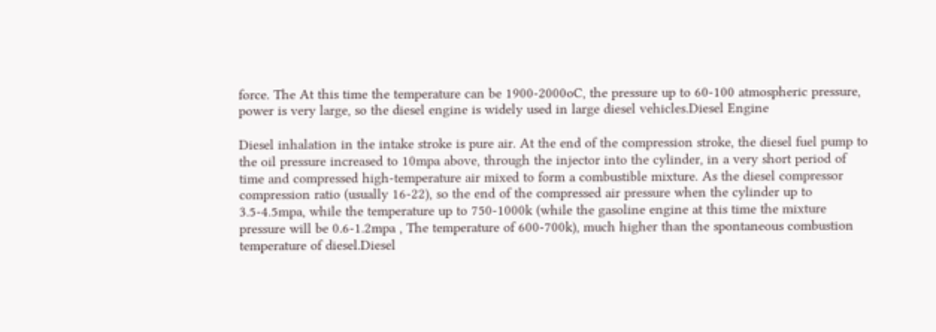force. The At this time the temperature can be 1900-2000oC, the pressure up to 60-100 atmospheric pressure, power is very large, so the diesel engine is widely used in large diesel vehicles.Diesel Engine

Diesel inhalation in the intake stroke is pure air. At the end of the compression stroke, the diesel fuel pump to the oil pressure increased to 10mpa above, through the injector into the cylinder, in a very short period of time and compressed high-temperature air mixed to form a combustible mixture. As the diesel compressor compression ratio (usually 16-22), so the end of the compressed air pressure when the cylinder up to 3.5-4.5mpa, while the temperature up to 750-1000k (while the gasoline engine at this time the mixture pressure will be 0.6-1.2mpa , The temperature of 600-700k), much higher than the spontaneous combustion temperature of diesel.Diesel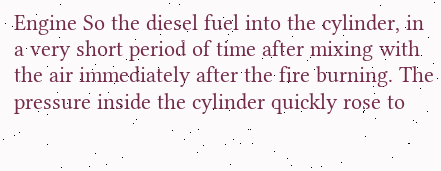Engine So the diesel fuel into the cylinder, in a very short period of time after mixing with the air immediately after the fire burning. The pressure inside the cylinder quickly rose to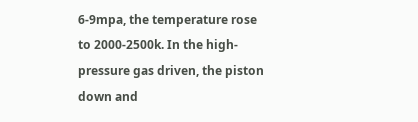6-9mpa, the temperature rose to 2000-2500k. In the high-pressure gas driven, the piston down and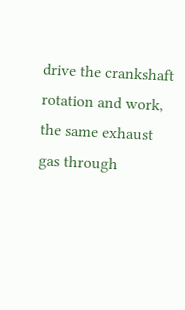drive the crankshaft rotation and work, the same exhaust gas through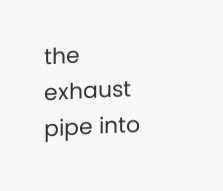the exhaust pipe into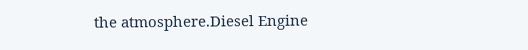the atmosphere.Diesel Engine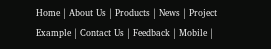Home | About Us | Products | News | Project Example | Contact Us | Feedback | Mobile |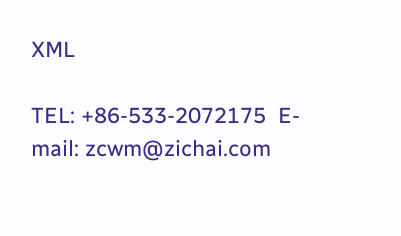XML

TEL: +86-533-2072175  E-mail: zcwm@zichai.com